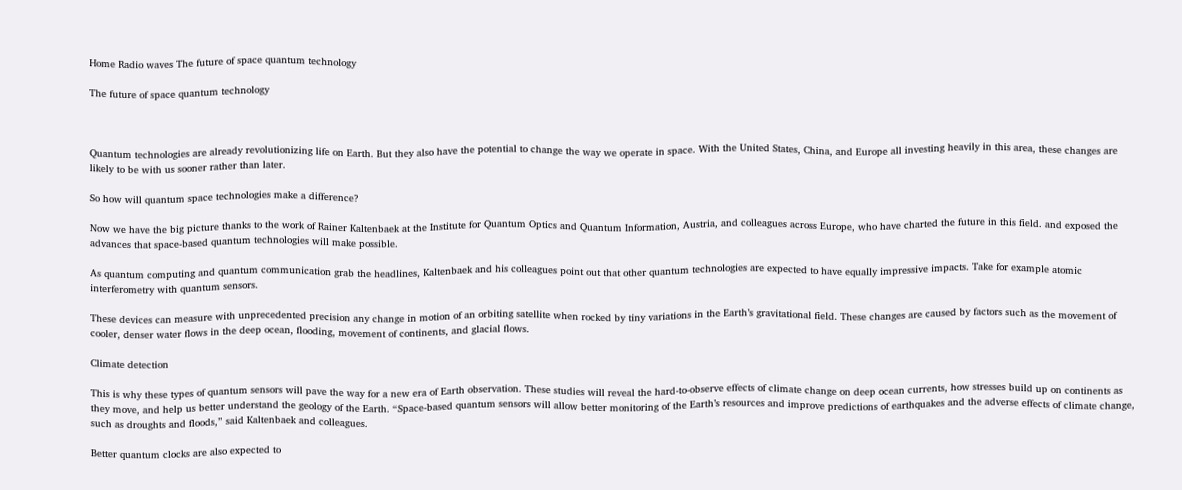Home Radio waves The future of space quantum technology

The future of space quantum technology



Quantum technologies are already revolutionizing life on Earth. But they also have the potential to change the way we operate in space. With the United States, China, and Europe all investing heavily in this area, these changes are likely to be with us sooner rather than later.

So how will quantum space technologies make a difference?

Now we have the big picture thanks to the work of Rainer Kaltenbaek at the Institute for Quantum Optics and Quantum Information, Austria, and colleagues across Europe, who have charted the future in this field. and exposed the advances that space-based quantum technologies will make possible.

As quantum computing and quantum communication grab the headlines, Kaltenbaek and his colleagues point out that other quantum technologies are expected to have equally impressive impacts. Take for example atomic interferometry with quantum sensors.

These devices can measure with unprecedented precision any change in motion of an orbiting satellite when rocked by tiny variations in the Earth’s gravitational field. These changes are caused by factors such as the movement of cooler, denser water flows in the deep ocean, flooding, movement of continents, and glacial flows.

Climate detection

This is why these types of quantum sensors will pave the way for a new era of Earth observation. These studies will reveal the hard-to-observe effects of climate change on deep ocean currents, how stresses build up on continents as they move, and help us better understand the geology of the Earth. “Space-based quantum sensors will allow better monitoring of the Earth’s resources and improve predictions of earthquakes and the adverse effects of climate change, such as droughts and floods,” said Kaltenbaek and colleagues.

Better quantum clocks are also expected to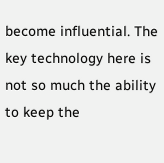become influential. The key technology here is not so much the ability to keep the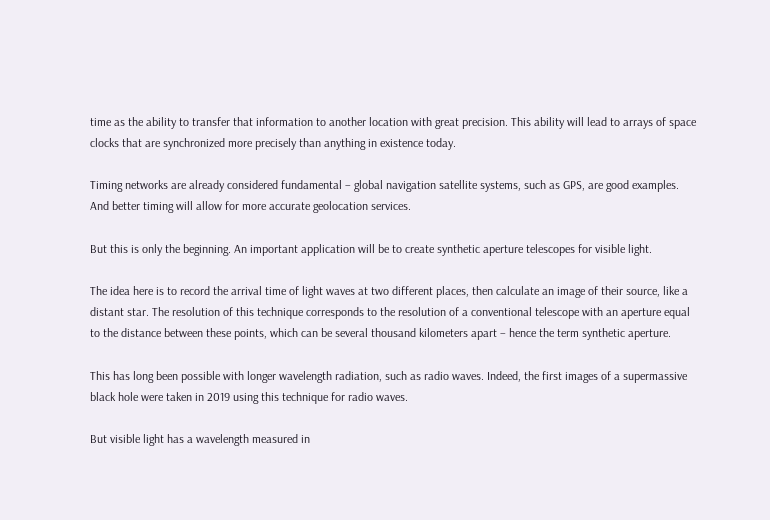time as the ability to transfer that information to another location with great precision. This ability will lead to arrays of space clocks that are synchronized more precisely than anything in existence today.

Timing networks are already considered fundamental – global navigation satellite systems, such as GPS, are good examples. And better timing will allow for more accurate geolocation services.

But this is only the beginning. An important application will be to create synthetic aperture telescopes for visible light.

The idea here is to record the arrival time of light waves at two different places, then calculate an image of their source, like a distant star. The resolution of this technique corresponds to the resolution of a conventional telescope with an aperture equal to the distance between these points, which can be several thousand kilometers apart – hence the term synthetic aperture.

This has long been possible with longer wavelength radiation, such as radio waves. Indeed, the first images of a supermassive black hole were taken in 2019 using this technique for radio waves.

But visible light has a wavelength measured in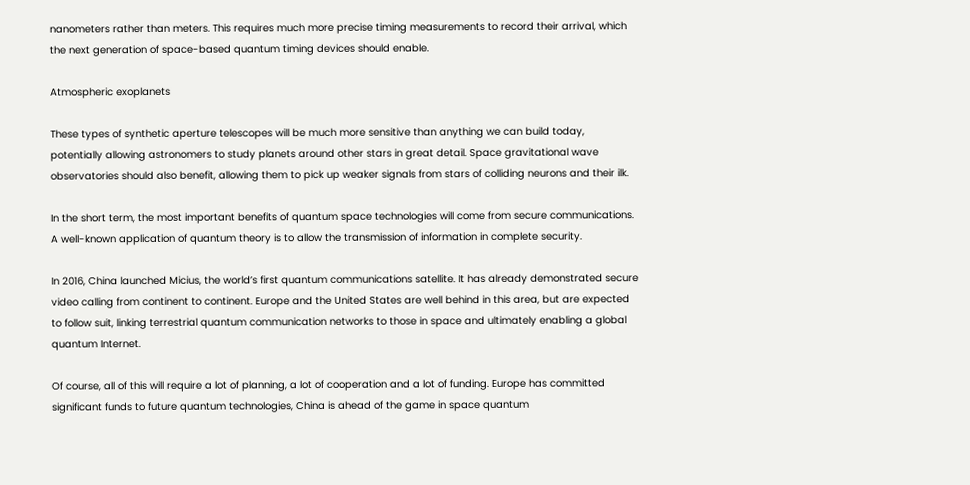nanometers rather than meters. This requires much more precise timing measurements to record their arrival, which the next generation of space-based quantum timing devices should enable.

Atmospheric exoplanets

These types of synthetic aperture telescopes will be much more sensitive than anything we can build today, potentially allowing astronomers to study planets around other stars in great detail. Space gravitational wave observatories should also benefit, allowing them to pick up weaker signals from stars of colliding neurons and their ilk.

In the short term, the most important benefits of quantum space technologies will come from secure communications. A well-known application of quantum theory is to allow the transmission of information in complete security.

In 2016, China launched Micius, the world’s first quantum communications satellite. It has already demonstrated secure video calling from continent to continent. Europe and the United States are well behind in this area, but are expected to follow suit, linking terrestrial quantum communication networks to those in space and ultimately enabling a global quantum Internet.

Of course, all of this will require a lot of planning, a lot of cooperation and a lot of funding. Europe has committed significant funds to future quantum technologies, China is ahead of the game in space quantum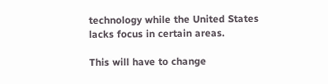technology while the United States lacks focus in certain areas.

This will have to change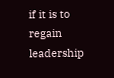if it is to regain leadership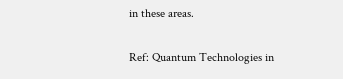in these areas.

Ref: Quantum Technologies in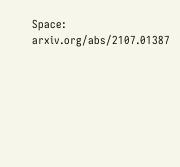Space: arxiv.org/abs/2107.01387